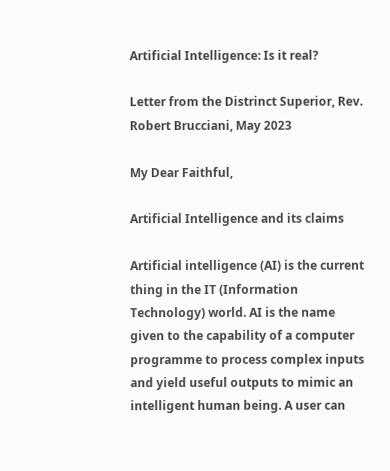Artificial Intelligence: Is it real?

Letter from the Distrinct Superior, Rev. Robert Brucciani, May 2023

My Dear Faithful,

Artificial Intelligence and its claims

Artificial intelligence (AI) is the current thing in the IT (Information Technology) world. AI is the name given to the capability of a computer programme to process complex inputs and yield useful outputs to mimic an intelligent human being. A user can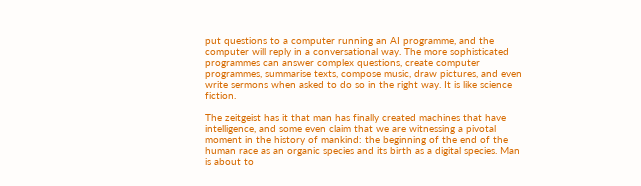put questions to a computer running an AI programme, and the computer will reply in a conversational way. The more sophisticated programmes can answer complex questions, create computer programmes, summarise texts, compose music, draw pictures, and even write sermons when asked to do so in the right way. It is like science fiction.

The zeitgeist has it that man has finally created machines that have intelligence, and some even claim that we are witnessing a pivotal moment in the history of mankind: the beginning of the end of the human race as an organic species and its birth as a digital species. Man is about to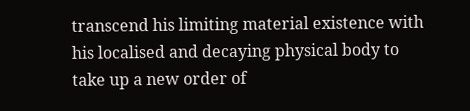transcend his limiting material existence with his localised and decaying physical body to take up a new order of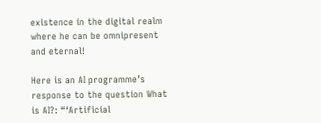existence in the digital realm where he can be omnipresent and eternal!

Here is an AI programme’s response to the question What is AI?: “‘Artificial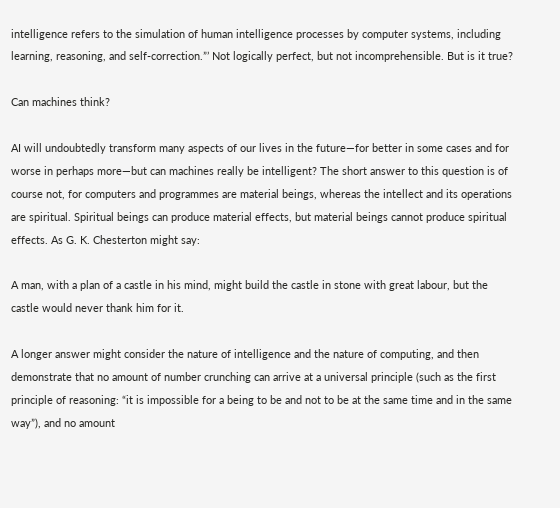intelligence refers to the simulation of human intelligence processes by computer systems, including learning, reasoning, and self-correction.”’ Not logically perfect, but not incomprehensible. But is it true?

Can machines think?

AI will undoubtedly transform many aspects of our lives in the future—for better in some cases and for worse in perhaps more—but can machines really be intelligent? The short answer to this question is of course not, for computers and programmes are material beings, whereas the intellect and its operations are spiritual. Spiritual beings can produce material effects, but material beings cannot produce spiritual effects. As G. K. Chesterton might say:

A man, with a plan of a castle in his mind, might build the castle in stone with great labour, but the castle would never thank him for it.

A longer answer might consider the nature of intelligence and the nature of computing, and then demonstrate that no amount of number crunching can arrive at a universal principle (such as the first principle of reasoning: “it is impossible for a being to be and not to be at the same time and in the same way”), and no amount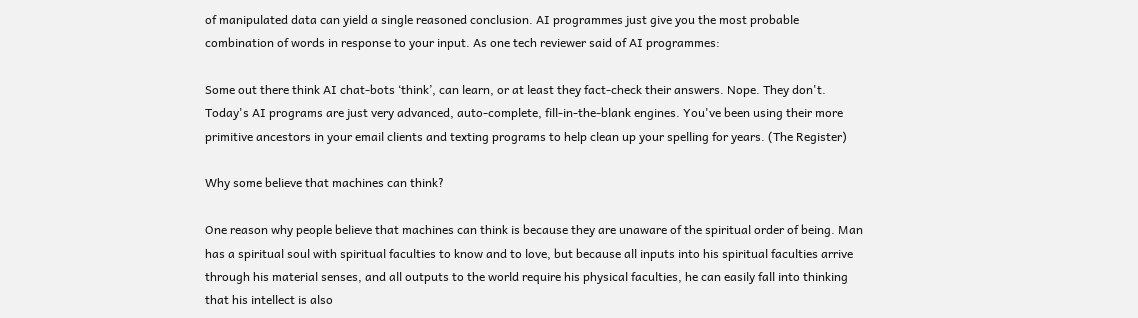of manipulated data can yield a single reasoned conclusion. AI programmes just give you the most probable combination of words in response to your input. As one tech reviewer said of AI programmes:

Some out there think AI chat-bots ‘think’, can learn, or at least they fact-check their answers. Nope. They don't. Today's AI programs are just very advanced, auto-complete, fill-in-the-blank engines. You've been using their more primitive ancestors in your email clients and texting programs to help clean up your spelling for years. (The Register)

Why some believe that machines can think?

One reason why people believe that machines can think is because they are unaware of the spiritual order of being. Man has a spiritual soul with spiritual faculties to know and to love, but because all inputs into his spiritual faculties arrive through his material senses, and all outputs to the world require his physical faculties, he can easily fall into thinking that his intellect is also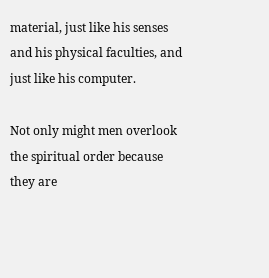material, just like his senses and his physical faculties, and just like his computer.

Not only might men overlook the spiritual order because they are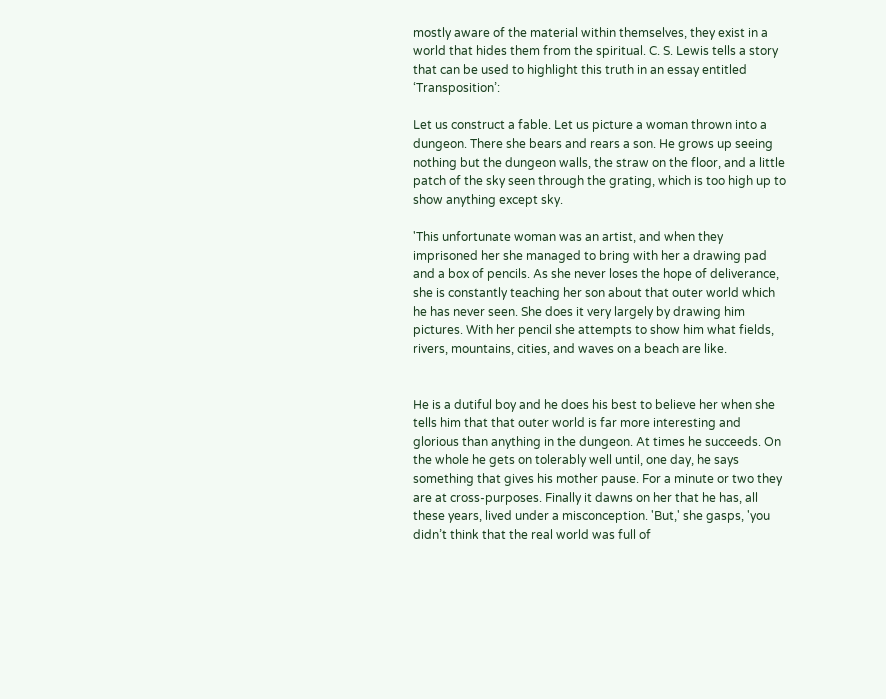mostly aware of the material within themselves, they exist in a world that hides them from the spiritual. C. S. Lewis tells a story that can be used to highlight this truth in an essay entitled ‘Transposition’:

Let us construct a fable. Let us picture a woman thrown into a dungeon. There she bears and rears a son. He grows up seeing nothing but the dungeon walls, the straw on the floor, and a little patch of the sky seen through the grating, which is too high up to show anything except sky.

'This unfortunate woman was an artist, and when they imprisoned her she managed to bring with her a drawing pad and a box of pencils. As she never loses the hope of deliverance, she is constantly teaching her son about that outer world which he has never seen. She does it very largely by drawing him pictures. With her pencil she attempts to show him what fields, rivers, mountains, cities, and waves on a beach are like.


He is a dutiful boy and he does his best to believe her when she tells him that that outer world is far more interesting and glorious than anything in the dungeon. At times he succeeds. On the whole he gets on tolerably well until, one day, he says something that gives his mother pause. For a minute or two they are at cross-purposes. Finally it dawns on her that he has, all these years, lived under a misconception. 'But,' she gasps, 'you didn’t think that the real world was full of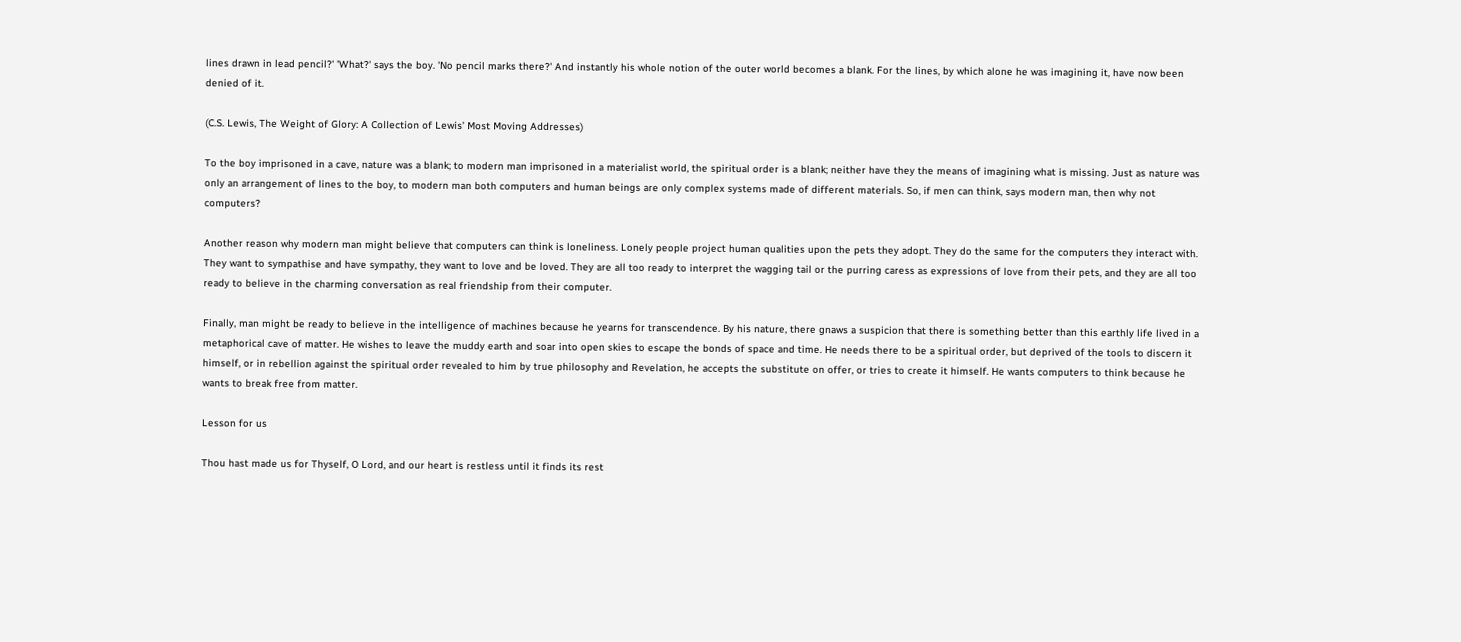lines drawn in lead pencil?' 'What?' says the boy. 'No pencil marks there?' And instantly his whole notion of the outer world becomes a blank. For the lines, by which alone he was imagining it, have now been denied of it.

(C.S. Lewis, The Weight of Glory: A Collection of Lewis’ Most Moving Addresses)

To the boy imprisoned in a cave, nature was a blank; to modern man imprisoned in a materialist world, the spiritual order is a blank; neither have they the means of imagining what is missing. Just as nature was only an arrangement of lines to the boy, to modern man both computers and human beings are only complex systems made of different materials. So, if men can think, says modern man, then why not computers?

Another reason why modern man might believe that computers can think is loneliness. Lonely people project human qualities upon the pets they adopt. They do the same for the computers they interact with. They want to sympathise and have sympathy, they want to love and be loved. They are all too ready to interpret the wagging tail or the purring caress as expressions of love from their pets, and they are all too ready to believe in the charming conversation as real friendship from their computer.

Finally, man might be ready to believe in the intelligence of machines because he yearns for transcendence. By his nature, there gnaws a suspicion that there is something better than this earthly life lived in a metaphorical cave of matter. He wishes to leave the muddy earth and soar into open skies to escape the bonds of space and time. He needs there to be a spiritual order, but deprived of the tools to discern it himself, or in rebellion against the spiritual order revealed to him by true philosophy and Revelation, he accepts the substitute on offer, or tries to create it himself. He wants computers to think because he wants to break free from matter.

Lesson for us

Thou hast made us for Thyself, O Lord, and our heart is restless until it finds its rest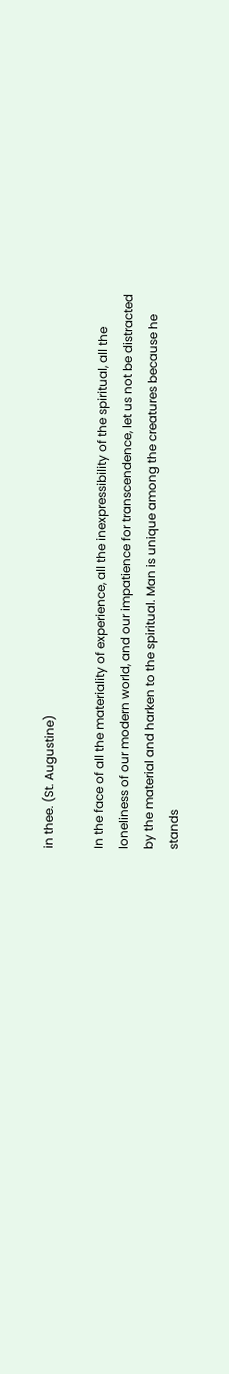in thee. (St. Augustine)

In the face of all the materiality of experience, all the inexpressibility of the spiritual, all the loneliness of our modern world, and our impatience for transcendence, let us not be distracted by the material and harken to the spiritual. Man is unique among the creatures because he stands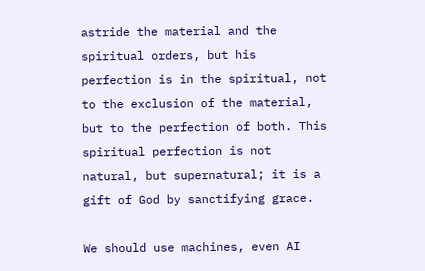astride the material and the spiritual orders, but his perfection is in the spiritual, not to the exclusion of the material, but to the perfection of both. This spiritual perfection is not natural, but supernatural; it is a gift of God by sanctifying grace.

We should use machines, even AI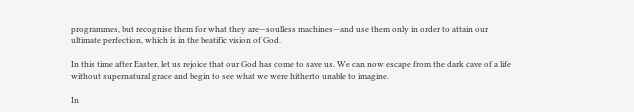programmes, but recognise them for what they are—soulless machines—and use them only in order to attain our ultimate perfection, which is in the beatific vision of God.

In this time after Easter, let us rejoice that our God has come to save us. We can now escape from the dark cave of a life without supernatural grace and begin to see what we were hitherto unable to imagine.

In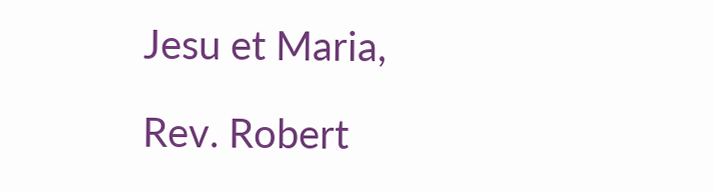Jesu et Maria,

Rev. Robert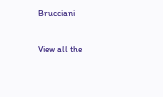Brucciani

View all the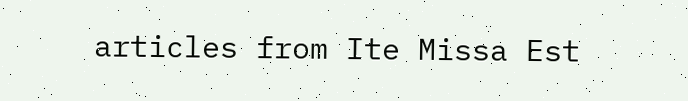articles from Ite Missa Est